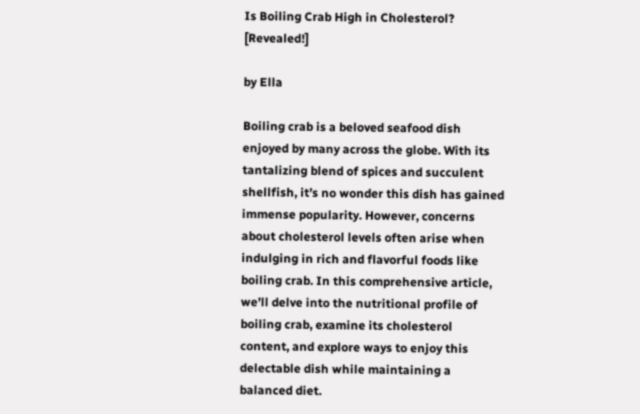Is Boiling Crab High in Cholesterol? [Revealed!]

by Ella

Boiling crab is a beloved seafood dish enjoyed by many across the globe. With its tantalizing blend of spices and succulent shellfish, it’s no wonder this dish has gained immense popularity. However, concerns about cholesterol levels often arise when indulging in rich and flavorful foods like boiling crab. In this comprehensive article, we’ll delve into the nutritional profile of boiling crab, examine its cholesterol content, and explore ways to enjoy this delectable dish while maintaining a balanced diet.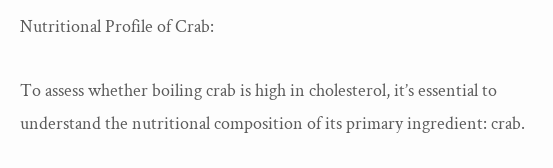Nutritional Profile of Crab:

To assess whether boiling crab is high in cholesterol, it’s essential to understand the nutritional composition of its primary ingredient: crab.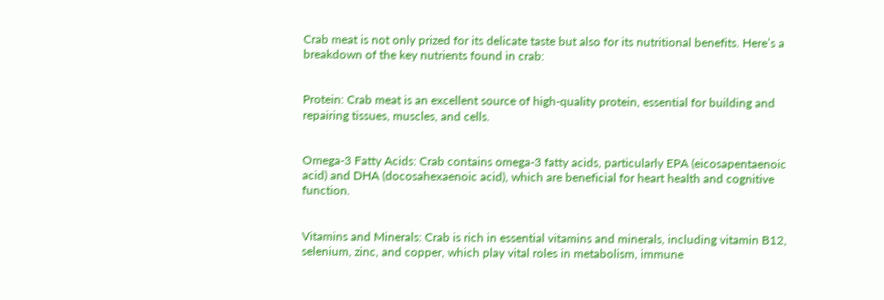Crab meat is not only prized for its delicate taste but also for its nutritional benefits. Here’s a breakdown of the key nutrients found in crab:


Protein: Crab meat is an excellent source of high-quality protein, essential for building and repairing tissues, muscles, and cells.


Omega-3 Fatty Acids: Crab contains omega-3 fatty acids, particularly EPA (eicosapentaenoic acid) and DHA (docosahexaenoic acid), which are beneficial for heart health and cognitive function.


Vitamins and Minerals: Crab is rich in essential vitamins and minerals, including vitamin B12, selenium, zinc, and copper, which play vital roles in metabolism, immune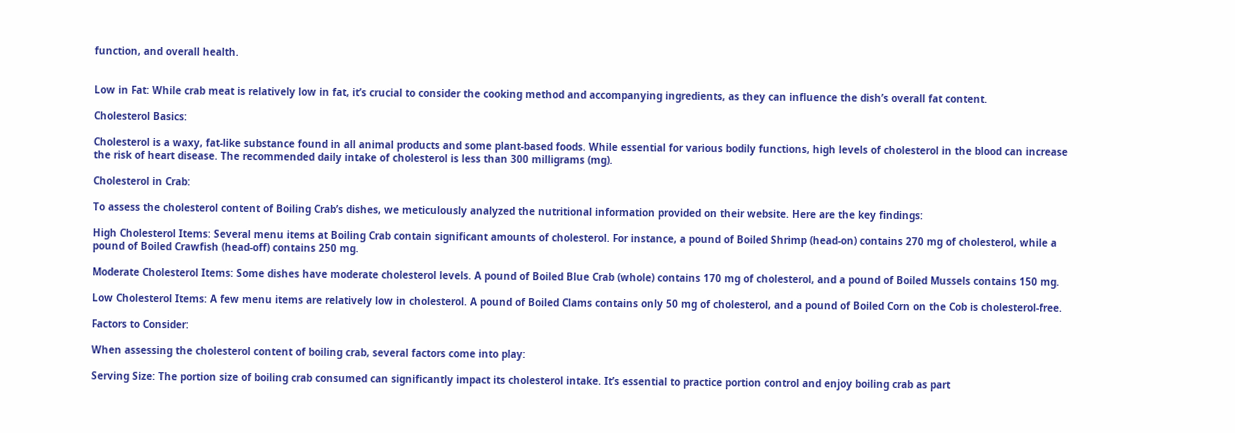function, and overall health.


Low in Fat: While crab meat is relatively low in fat, it’s crucial to consider the cooking method and accompanying ingredients, as they can influence the dish’s overall fat content.

Cholesterol Basics:

Cholesterol is a waxy, fat-like substance found in all animal products and some plant-based foods. While essential for various bodily functions, high levels of cholesterol in the blood can increase the risk of heart disease. The recommended daily intake of cholesterol is less than 300 milligrams (mg).

Cholesterol in Crab:

To assess the cholesterol content of Boiling Crab’s dishes, we meticulously analyzed the nutritional information provided on their website. Here are the key findings:

High Cholesterol Items: Several menu items at Boiling Crab contain significant amounts of cholesterol. For instance, a pound of Boiled Shrimp (head-on) contains 270 mg of cholesterol, while a pound of Boiled Crawfish (head-off) contains 250 mg.

Moderate Cholesterol Items: Some dishes have moderate cholesterol levels. A pound of Boiled Blue Crab (whole) contains 170 mg of cholesterol, and a pound of Boiled Mussels contains 150 mg.

Low Cholesterol Items: A few menu items are relatively low in cholesterol. A pound of Boiled Clams contains only 50 mg of cholesterol, and a pound of Boiled Corn on the Cob is cholesterol-free.

Factors to Consider:

When assessing the cholesterol content of boiling crab, several factors come into play:

Serving Size: The portion size of boiling crab consumed can significantly impact its cholesterol intake. It’s essential to practice portion control and enjoy boiling crab as part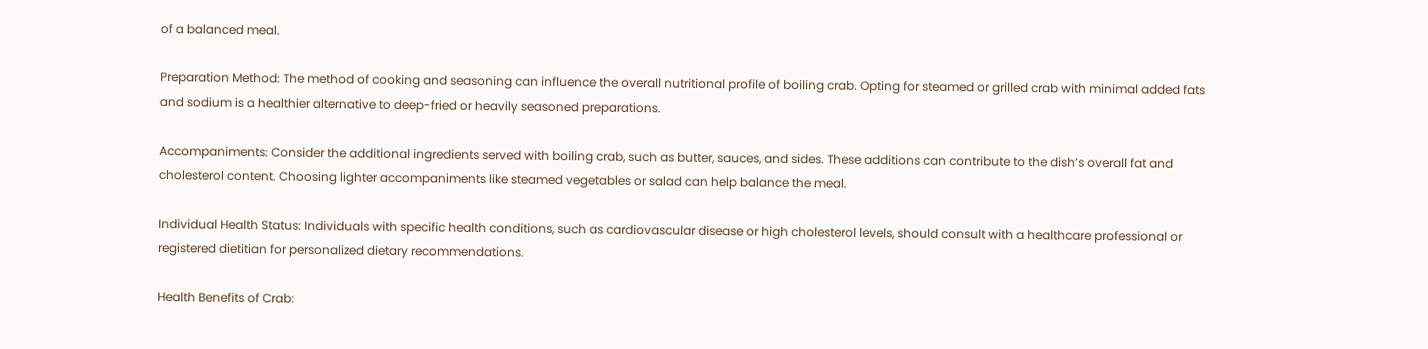of a balanced meal.

Preparation Method: The method of cooking and seasoning can influence the overall nutritional profile of boiling crab. Opting for steamed or grilled crab with minimal added fats and sodium is a healthier alternative to deep-fried or heavily seasoned preparations.

Accompaniments: Consider the additional ingredients served with boiling crab, such as butter, sauces, and sides. These additions can contribute to the dish’s overall fat and cholesterol content. Choosing lighter accompaniments like steamed vegetables or salad can help balance the meal.

Individual Health Status: Individuals with specific health conditions, such as cardiovascular disease or high cholesterol levels, should consult with a healthcare professional or registered dietitian for personalized dietary recommendations.

Health Benefits of Crab: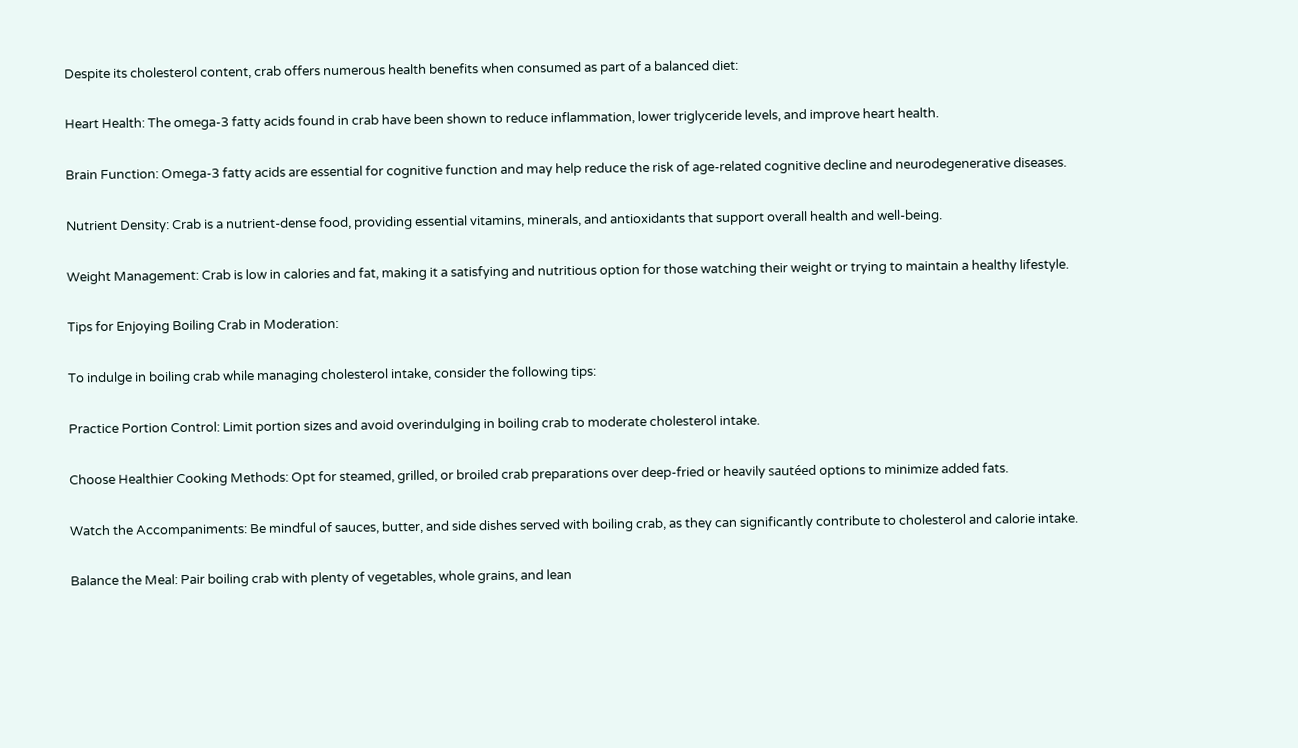Despite its cholesterol content, crab offers numerous health benefits when consumed as part of a balanced diet:

Heart Health: The omega-3 fatty acids found in crab have been shown to reduce inflammation, lower triglyceride levels, and improve heart health.

Brain Function: Omega-3 fatty acids are essential for cognitive function and may help reduce the risk of age-related cognitive decline and neurodegenerative diseases.

Nutrient Density: Crab is a nutrient-dense food, providing essential vitamins, minerals, and antioxidants that support overall health and well-being.

Weight Management: Crab is low in calories and fat, making it a satisfying and nutritious option for those watching their weight or trying to maintain a healthy lifestyle.

Tips for Enjoying Boiling Crab in Moderation:

To indulge in boiling crab while managing cholesterol intake, consider the following tips:

Practice Portion Control: Limit portion sizes and avoid overindulging in boiling crab to moderate cholesterol intake.

Choose Healthier Cooking Methods: Opt for steamed, grilled, or broiled crab preparations over deep-fried or heavily sautéed options to minimize added fats.

Watch the Accompaniments: Be mindful of sauces, butter, and side dishes served with boiling crab, as they can significantly contribute to cholesterol and calorie intake.

Balance the Meal: Pair boiling crab with plenty of vegetables, whole grains, and lean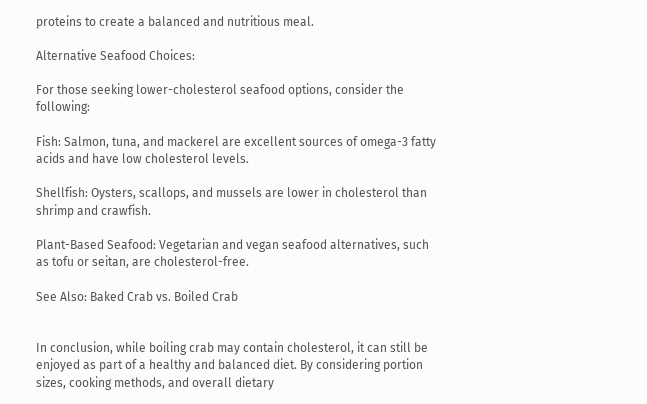proteins to create a balanced and nutritious meal.

Alternative Seafood Choices:

For those seeking lower-cholesterol seafood options, consider the following:

Fish: Salmon, tuna, and mackerel are excellent sources of omega-3 fatty acids and have low cholesterol levels.

Shellfish: Oysters, scallops, and mussels are lower in cholesterol than shrimp and crawfish.

Plant-Based Seafood: Vegetarian and vegan seafood alternatives, such as tofu or seitan, are cholesterol-free.

See Also: Baked Crab vs. Boiled Crab


In conclusion, while boiling crab may contain cholesterol, it can still be enjoyed as part of a healthy and balanced diet. By considering portion sizes, cooking methods, and overall dietary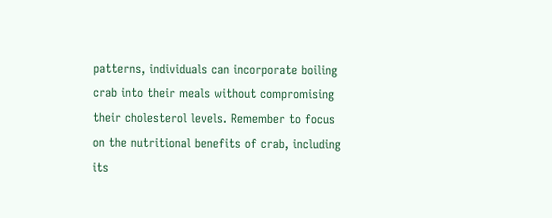patterns, individuals can incorporate boiling crab into their meals without compromising their cholesterol levels. Remember to focus on the nutritional benefits of crab, including its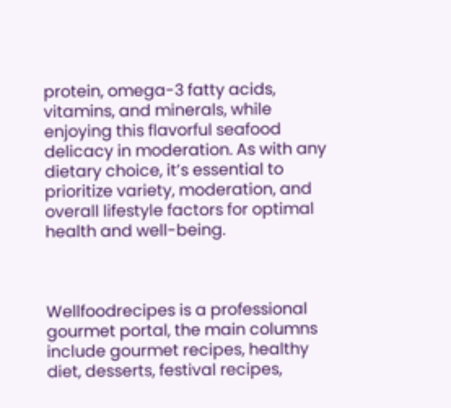protein, omega-3 fatty acids, vitamins, and minerals, while enjoying this flavorful seafood delicacy in moderation. As with any dietary choice, it’s essential to prioritize variety, moderation, and overall lifestyle factors for optimal health and well-being.



Wellfoodrecipes is a professional gourmet portal, the main columns include gourmet recipes, healthy diet, desserts, festival recipes,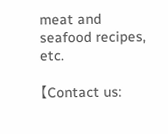meat and seafood recipes, etc.

【Contact us: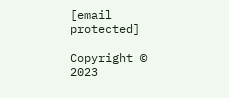[email protected]

Copyright © 2023